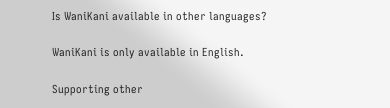Is WaniKani available in other languages?

WaniKani is only available in English.

Supporting other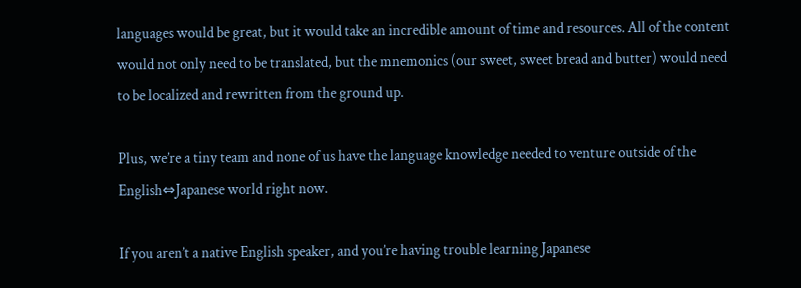languages would be great, but it would take an incredible amount of time and resources. All of the content would not only need to be translated, but the mnemonics (our sweet, sweet bread and butter) would need to be localized and rewritten from the ground up.

Plus, we’re a tiny team and none of us have the language knowledge needed to venture outside of the English⇔Japanese world right now.

If you aren’t a native English speaker, and you’re having trouble learning Japanese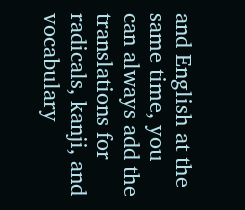and English at the same time, you can always add the translations for radicals, kanji, and vocabulary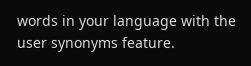words in your language with the user synonyms feature.